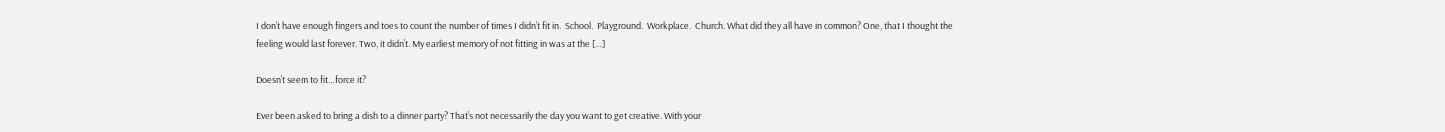I don’t have enough fingers and toes to count the number of times I didn’t fit in.  School.  Playground.  Workplace.  Church. What did they all have in common? One, that I thought the feeling would last forever. Two, it didn’t. My earliest memory of not fitting in was at the […]

Doesn’t seem to fit…force it?

Ever been asked to bring a dish to a dinner party? That’s not necessarily the day you want to get creative. With your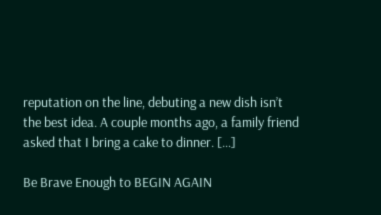reputation on the line, debuting a new dish isn’t the best idea. A couple months ago, a family friend asked that I bring a cake to dinner. […]

Be Brave Enough to BEGIN AGAIN